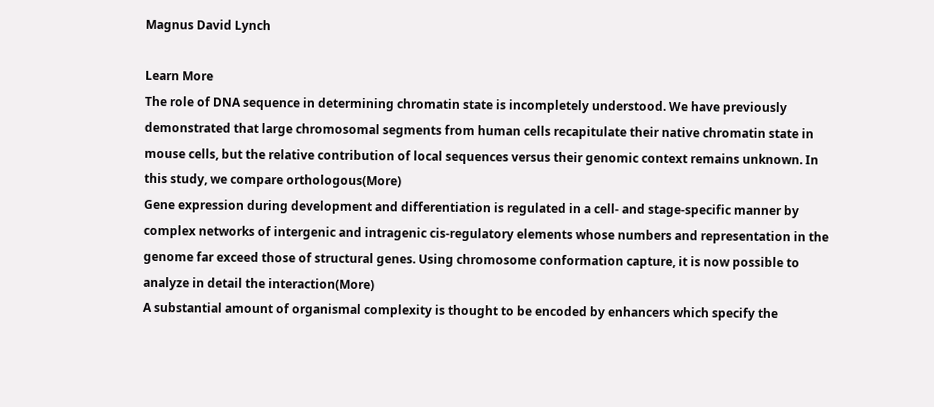Magnus David Lynch

Learn More
The role of DNA sequence in determining chromatin state is incompletely understood. We have previously demonstrated that large chromosomal segments from human cells recapitulate their native chromatin state in mouse cells, but the relative contribution of local sequences versus their genomic context remains unknown. In this study, we compare orthologous(More)
Gene expression during development and differentiation is regulated in a cell- and stage-specific manner by complex networks of intergenic and intragenic cis-regulatory elements whose numbers and representation in the genome far exceed those of structural genes. Using chromosome conformation capture, it is now possible to analyze in detail the interaction(More)
A substantial amount of organismal complexity is thought to be encoded by enhancers which specify the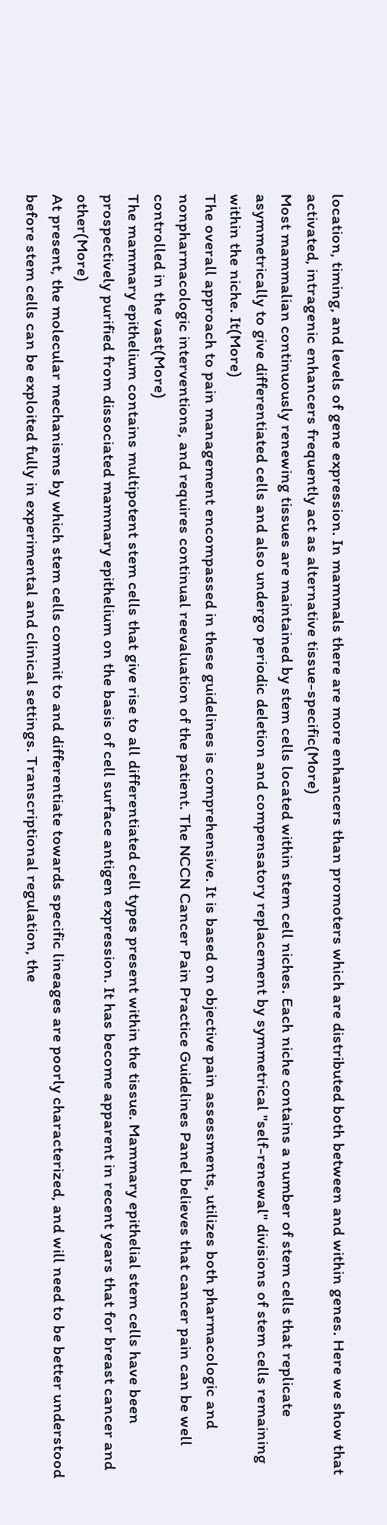location, timing, and levels of gene expression. In mammals there are more enhancers than promoters which are distributed both between and within genes. Here we show that activated, intragenic enhancers frequently act as alternative tissue-specific(More)
Most mammalian continuously renewing tissues are maintained by stem cells located within stem cell niches. Each niche contains a number of stem cells that replicate asymmetrically to give differentiated cells and also undergo periodic deletion and compensatory replacement by symmetrical "self-renewal" divisions of stem cells remaining within the niche. It(More)
The overall approach to pain management encompassed in these guidelines is comprehensive. It is based on objective pain assessments, utilizes both pharmacologic and nonpharmacologic interventions, and requires continual reevaluation of the patient. The NCCN Cancer Pain Practice Guidelines Panel believes that cancer pain can be well controlled in the vast(More)
The mammary epithelium contains multipotent stem cells that give rise to all differentiated cell types present within the tissue. Mammary epithelial stem cells have been prospectively purified from dissociated mammary epithelium on the basis of cell surface antigen expression. It has become apparent in recent years that for breast cancer and other(More)
At present, the molecular mechanisms by which stem cells commit to and differentiate towards specific lineages are poorly characterized, and will need to be better understood before stem cells can be exploited fully in experimental and clinical settings. Transcriptional regulation, the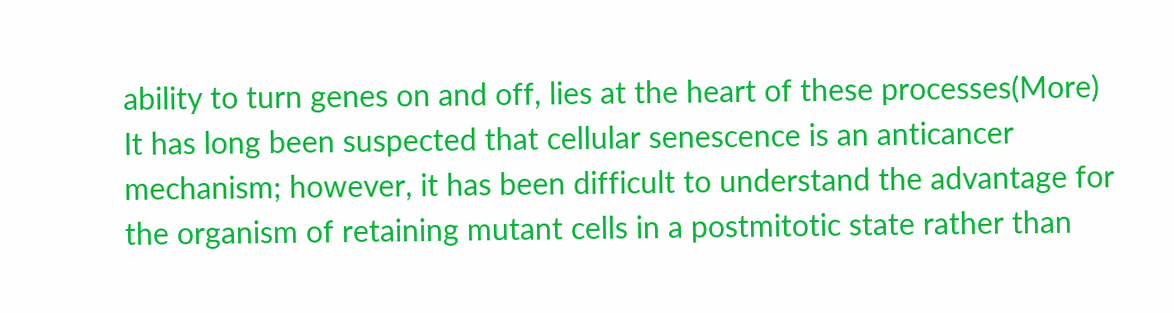ability to turn genes on and off, lies at the heart of these processes(More)
It has long been suspected that cellular senescence is an anticancer mechanism; however, it has been difficult to understand the advantage for the organism of retaining mutant cells in a postmitotic state rather than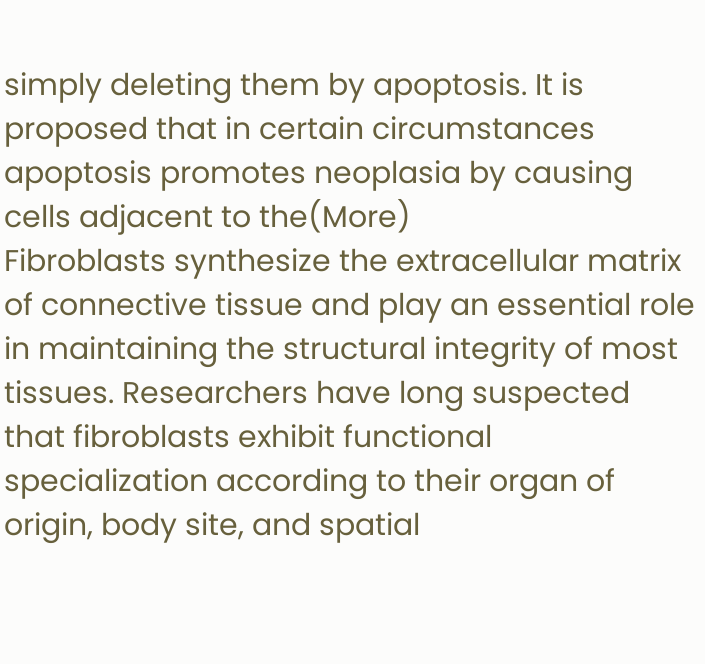simply deleting them by apoptosis. It is proposed that in certain circumstances apoptosis promotes neoplasia by causing cells adjacent to the(More)
Fibroblasts synthesize the extracellular matrix of connective tissue and play an essential role in maintaining the structural integrity of most tissues. Researchers have long suspected that fibroblasts exhibit functional specialization according to their organ of origin, body site, and spatial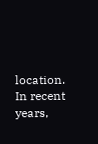location. In recent years,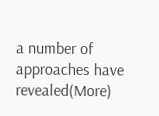a number of approaches have revealed(More)